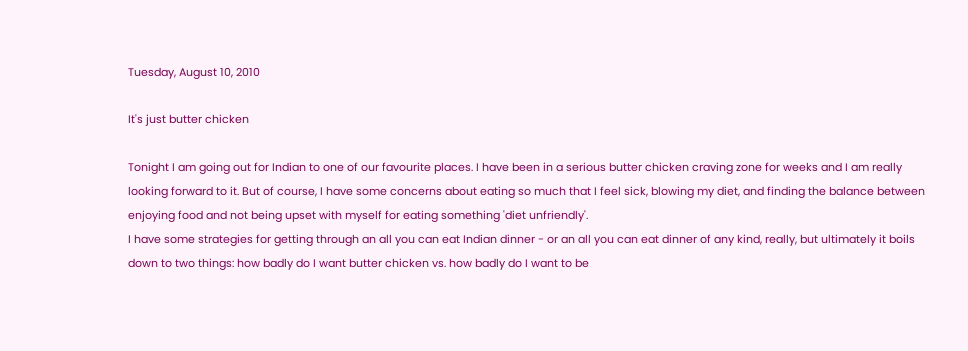Tuesday, August 10, 2010

It's just butter chicken

Tonight I am going out for Indian to one of our favourite places. I have been in a serious butter chicken craving zone for weeks and I am really looking forward to it. But of course, I have some concerns about eating so much that I feel sick, blowing my diet, and finding the balance between enjoying food and not being upset with myself for eating something 'diet unfriendly'.
I have some strategies for getting through an all you can eat Indian dinner - or an all you can eat dinner of any kind, really, but ultimately it boils down to two things: how badly do I want butter chicken vs. how badly do I want to be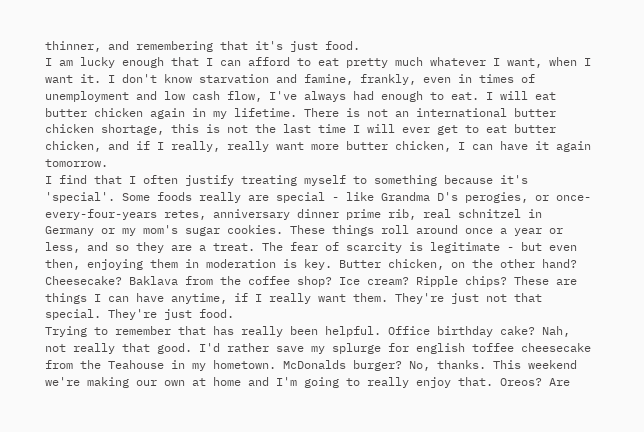thinner, and remembering that it's just food.
I am lucky enough that I can afford to eat pretty much whatever I want, when I want it. I don't know starvation and famine, frankly, even in times of unemployment and low cash flow, I've always had enough to eat. I will eat butter chicken again in my lifetime. There is not an international butter chicken shortage, this is not the last time I will ever get to eat butter chicken, and if I really, really want more butter chicken, I can have it again tomorrow.
I find that I often justify treating myself to something because it's 'special'. Some foods really are special - like Grandma D's perogies, or once-every-four-years retes, anniversary dinner prime rib, real schnitzel in Germany or my mom's sugar cookies. These things roll around once a year or less, and so they are a treat. The fear of scarcity is legitimate - but even then, enjoying them in moderation is key. Butter chicken, on the other hand? Cheesecake? Baklava from the coffee shop? Ice cream? Ripple chips? These are things I can have anytime, if I really want them. They're just not that special. They're just food.
Trying to remember that has really been helpful. Office birthday cake? Nah, not really that good. I'd rather save my splurge for english toffee cheesecake from the Teahouse in my hometown. McDonalds burger? No, thanks. This weekend we're making our own at home and I'm going to really enjoy that. Oreos? Are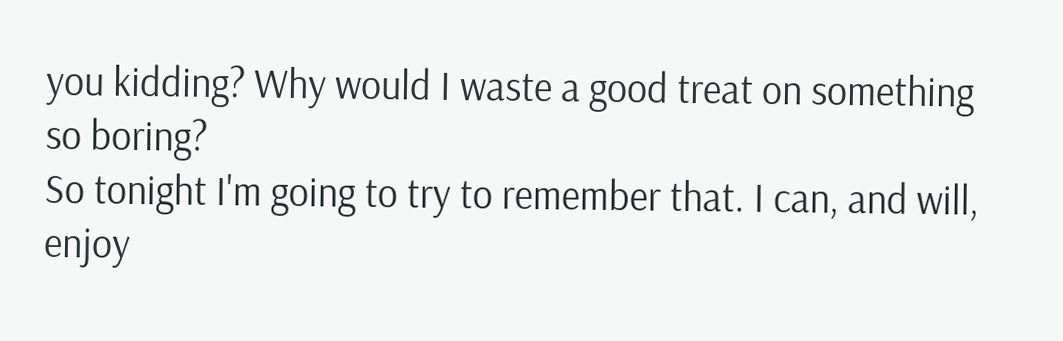you kidding? Why would I waste a good treat on something so boring?
So tonight I'm going to try to remember that. I can, and will, enjoy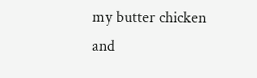my butter chicken and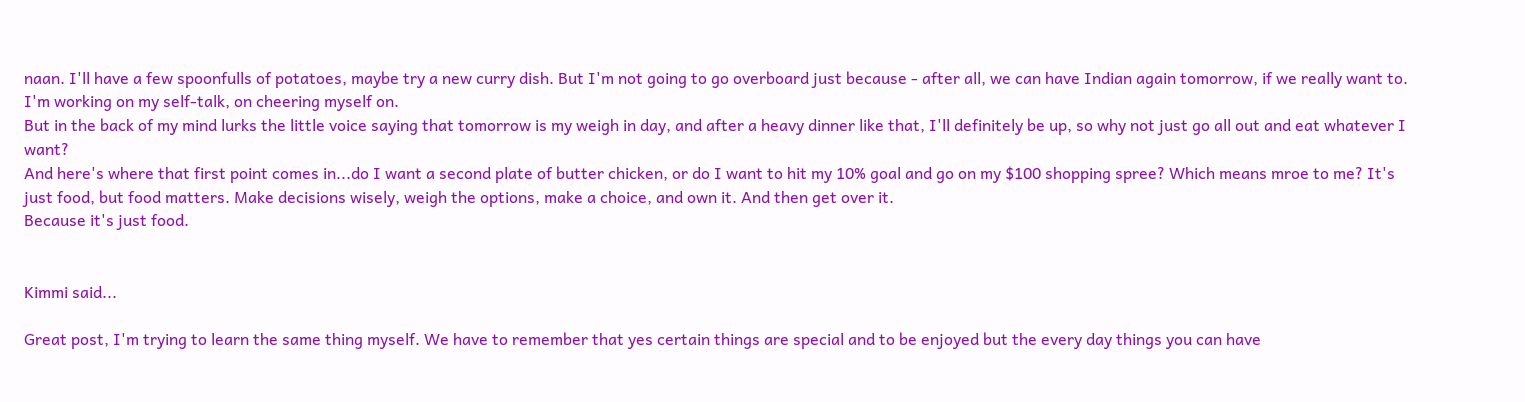naan. I'll have a few spoonfulls of potatoes, maybe try a new curry dish. But I'm not going to go overboard just because - after all, we can have Indian again tomorrow, if we really want to. I'm working on my self-talk, on cheering myself on.
But in the back of my mind lurks the little voice saying that tomorrow is my weigh in day, and after a heavy dinner like that, I'll definitely be up, so why not just go all out and eat whatever I want?
And here's where that first point comes in...do I want a second plate of butter chicken, or do I want to hit my 10% goal and go on my $100 shopping spree? Which means mroe to me? It's just food, but food matters. Make decisions wisely, weigh the options, make a choice, and own it. And then get over it.
Because it's just food.


Kimmi said...

Great post, I'm trying to learn the same thing myself. We have to remember that yes certain things are special and to be enjoyed but the every day things you can have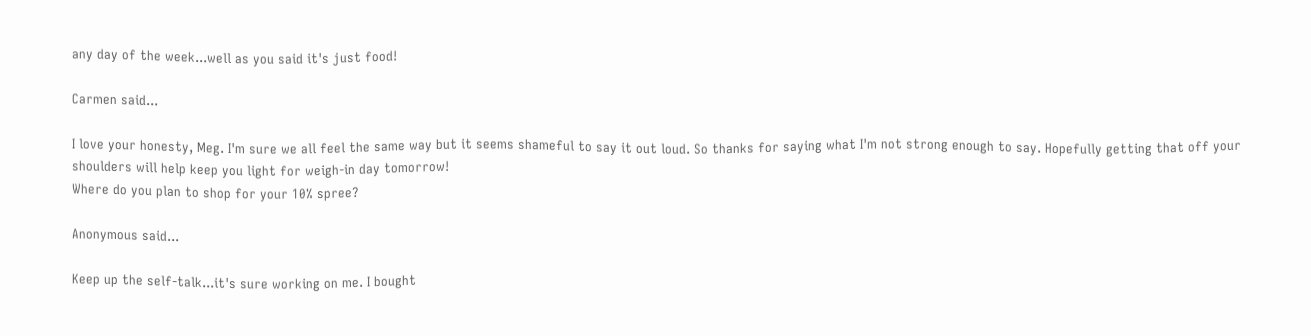any day of the week...well as you said it's just food!

Carmen said...

I love your honesty, Meg. I'm sure we all feel the same way but it seems shameful to say it out loud. So thanks for saying what I'm not strong enough to say. Hopefully getting that off your shoulders will help keep you light for weigh-in day tomorrow!
Where do you plan to shop for your 10% spree?

Anonymous said...

Keep up the self-talk...it's sure working on me. I bought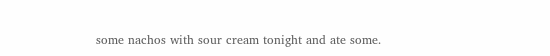some nachos with sour cream tonight and ate some.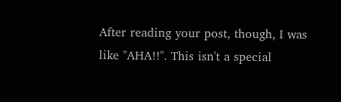After reading your post, though, I was like "AHA!!". This isn't a special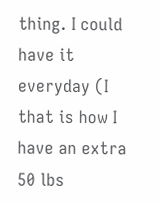thing. I could have it everyday (I that is how I have an extra 50 lbs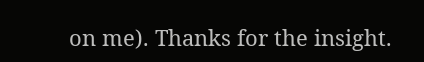on me). Thanks for the insight.